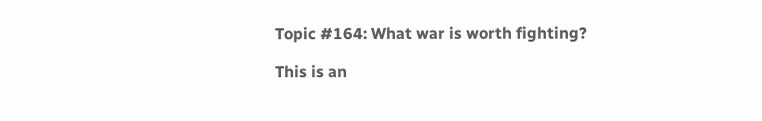Topic #164: What war is worth fighting?

This is an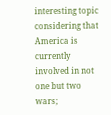interesting topic considering that America is currently involved in not one but two wars;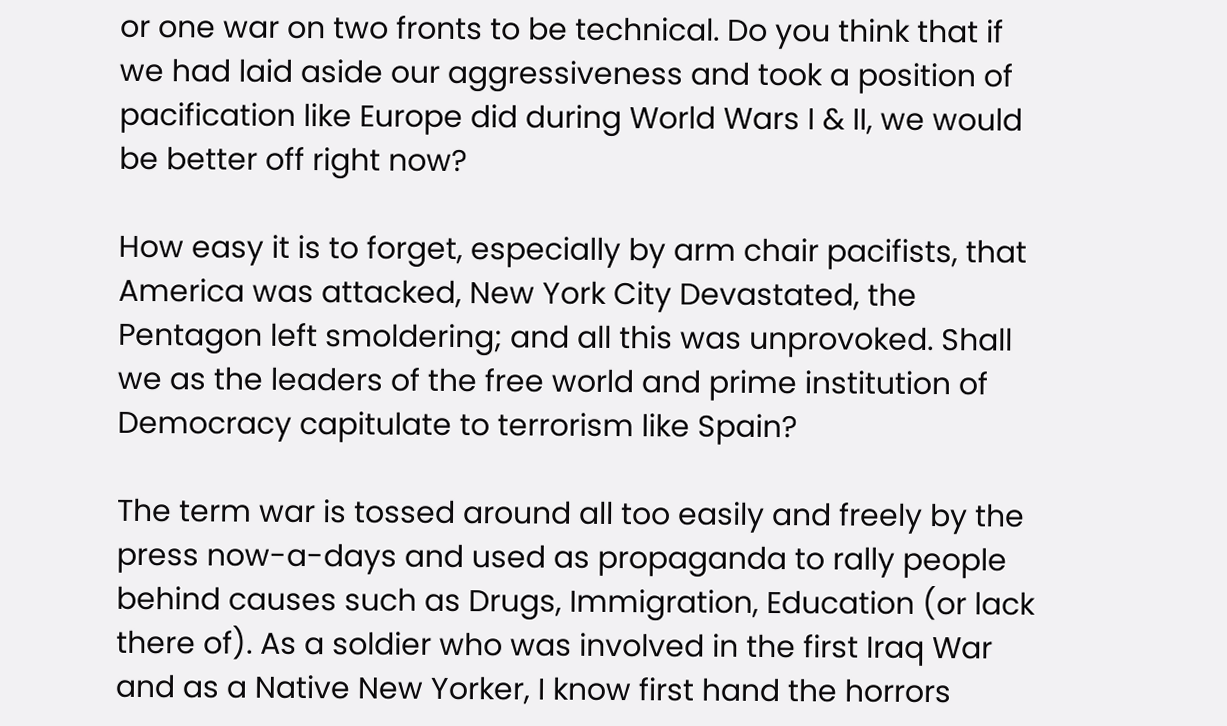or one war on two fronts to be technical. Do you think that if we had laid aside our aggressiveness and took a position of pacification like Europe did during World Wars I & II, we would be better off right now?

How easy it is to forget, especially by arm chair pacifists, that America was attacked, New York City Devastated, the Pentagon left smoldering; and all this was unprovoked. Shall we as the leaders of the free world and prime institution of Democracy capitulate to terrorism like Spain?

The term war is tossed around all too easily and freely by the press now-a-days and used as propaganda to rally people behind causes such as Drugs, Immigration, Education (or lack there of). As a soldier who was involved in the first Iraq War and as a Native New Yorker, I know first hand the horrors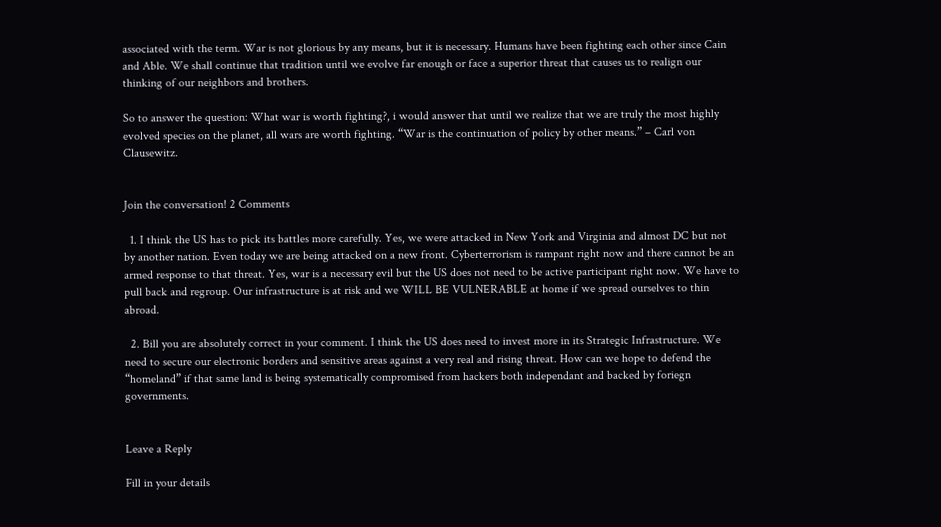associated with the term. War is not glorious by any means, but it is necessary. Humans have been fighting each other since Cain and Able. We shall continue that tradition until we evolve far enough or face a superior threat that causes us to realign our thinking of our neighbors and brothers.

So to answer the question: What war is worth fighting?, i would answer that until we realize that we are truly the most highly evolved species on the planet, all wars are worth fighting. “War is the continuation of policy by other means.” – Carl von Clausewitz.


Join the conversation! 2 Comments

  1. I think the US has to pick its battles more carefully. Yes, we were attacked in New York and Virginia and almost DC but not by another nation. Even today we are being attacked on a new front. Cyberterrorism is rampant right now and there cannot be an armed response to that threat. Yes, war is a necessary evil but the US does not need to be active participant right now. We have to pull back and regroup. Our infrastructure is at risk and we WILL BE VULNERABLE at home if we spread ourselves to thin abroad.

  2. Bill you are absolutely correct in your comment. I think the US does need to invest more in its Strategic Infrastructure. We need to secure our electronic borders and sensitive areas against a very real and rising threat. How can we hope to defend the “homeland” if that same land is being systematically compromised from hackers both independant and backed by foriegn governments.


Leave a Reply

Fill in your details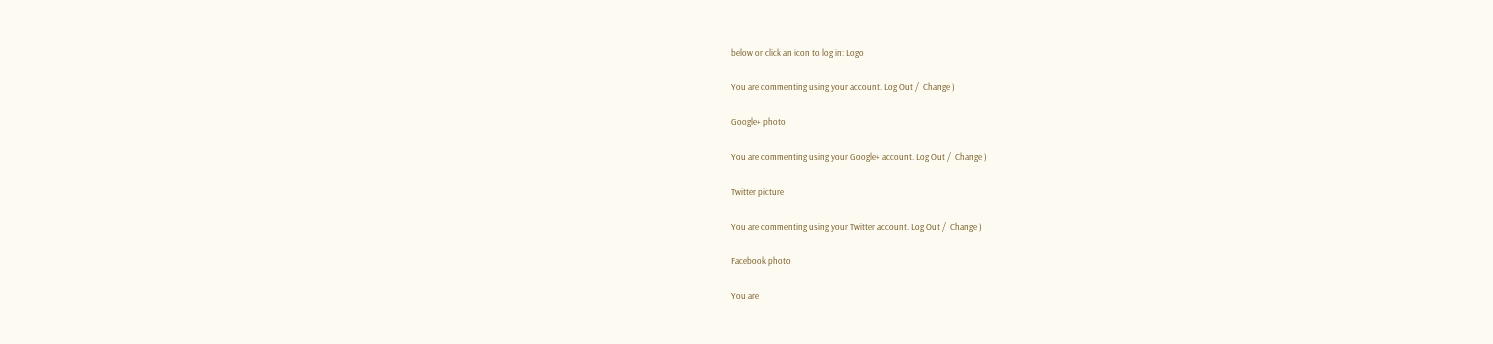below or click an icon to log in: Logo

You are commenting using your account. Log Out /  Change )

Google+ photo

You are commenting using your Google+ account. Log Out /  Change )

Twitter picture

You are commenting using your Twitter account. Log Out /  Change )

Facebook photo

You are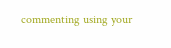commenting using your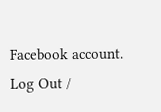Facebook account. Log Out /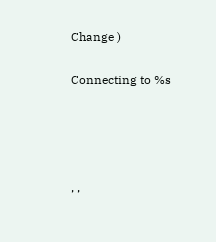Change )

Connecting to %s




, ,